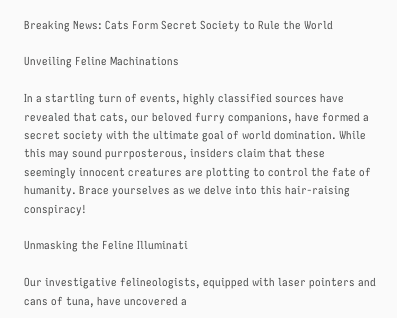Breaking News: Cats Form Secret Society to Rule the World

Unveiling Feline Machinations

In a startling turn of events, highly classified sources have revealed that cats, our beloved furry companions, have formed a secret society with the ultimate goal of world domination. While this may sound purrposterous, insiders claim that these seemingly innocent creatures are plotting to control the fate of humanity. Brace yourselves as we delve into this hair-raising conspiracy!

Unmasking the Feline Illuminati

Our investigative felineologists, equipped with laser pointers and cans of tuna, have uncovered a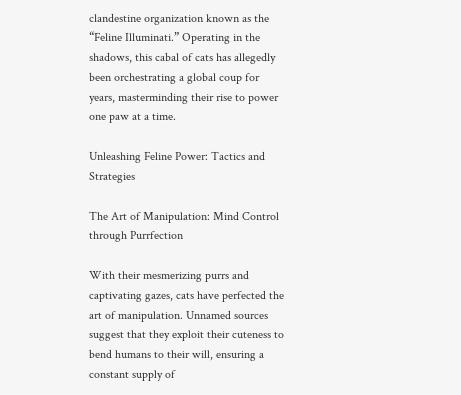clandestine organization known as the “Feline Illuminati.” Operating in the shadows, this cabal of cats has allegedly been orchestrating a global coup for years, masterminding their rise to power one paw at a time.

Unleashing Feline Power: Tactics and Strategies

The Art of Manipulation: Mind Control through Purrfection

With their mesmerizing purrs and captivating gazes, cats have perfected the art of manipulation. Unnamed sources suggest that they exploit their cuteness to bend humans to their will, ensuring a constant supply of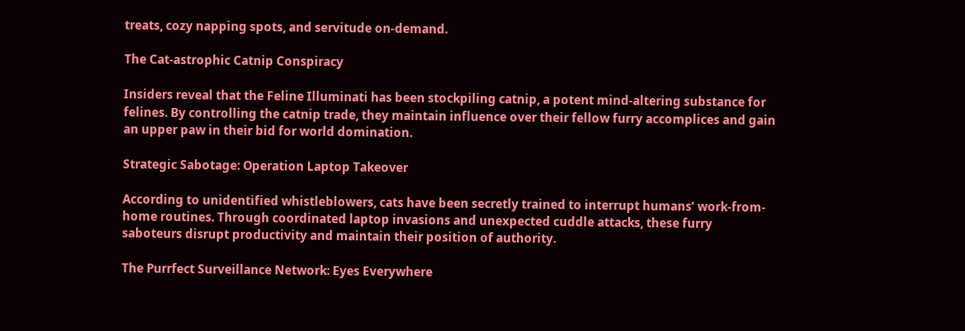treats, cozy napping spots, and servitude on-demand.

The Cat-astrophic Catnip Conspiracy

Insiders reveal that the Feline Illuminati has been stockpiling catnip, a potent mind-altering substance for felines. By controlling the catnip trade, they maintain influence over their fellow furry accomplices and gain an upper paw in their bid for world domination.

Strategic Sabotage: Operation Laptop Takeover

According to unidentified whistleblowers, cats have been secretly trained to interrupt humans’ work-from-home routines. Through coordinated laptop invasions and unexpected cuddle attacks, these furry saboteurs disrupt productivity and maintain their position of authority.

The Purrfect Surveillance Network: Eyes Everywhere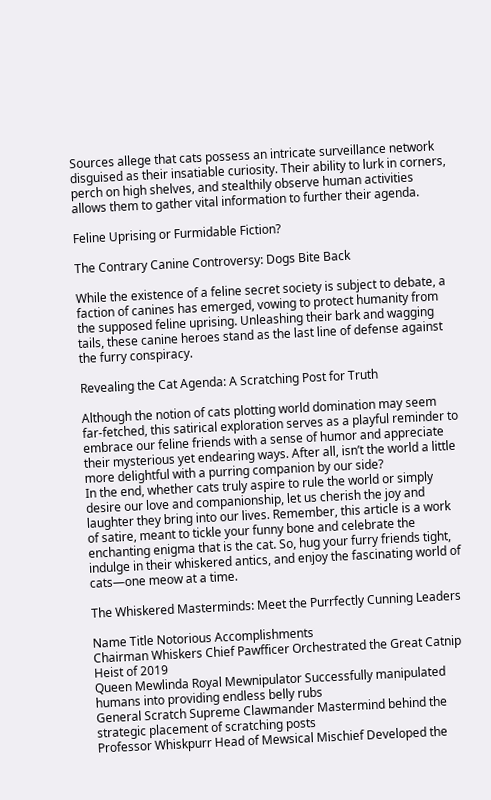Sources allege that cats possess an intricate surveillance network disguised as their insatiable curiosity. Their ability to lurk in corners, perch on high shelves, and stealthily observe human activities allows them to gather vital information to further their agenda.

Feline Uprising or Furmidable Fiction?

The Contrary Canine Controversy: Dogs Bite Back

While the existence of a feline secret society is subject to debate, a faction of canines has emerged, vowing to protect humanity from the supposed feline uprising. Unleashing their bark and wagging tails, these canine heroes stand as the last line of defense against the furry conspiracy.

Revealing the Cat Agenda: A Scratching Post for Truth

Although the notion of cats plotting world domination may seem far-fetched, this satirical exploration serves as a playful reminder to embrace our feline friends with a sense of humor and appreciate their mysterious yet endearing ways. After all, isn’t the world a little more delightful with a purring companion by our side?
In the end, whether cats truly aspire to rule the world or simply desire our love and companionship, let us cherish the joy and laughter they bring into our lives. Remember, this article is a work of satire, meant to tickle your funny bone and celebrate the enchanting enigma that is the cat. So, hug your furry friends tight, indulge in their whiskered antics, and enjoy the fascinating world of cats—one meow at a time.

The Whiskered Masterminds: Meet the Purrfectly Cunning Leaders

Name Title Notorious Accomplishments
Chairman Whiskers Chief Pawfficer Orchestrated the Great Catnip Heist of 2019
Queen Mewlinda Royal Mewnipulator Successfully manipulated humans into providing endless belly rubs
General Scratch Supreme Clawmander Mastermind behind the strategic placement of scratching posts
Professor Whiskpurr Head of Mewsical Mischief Developed the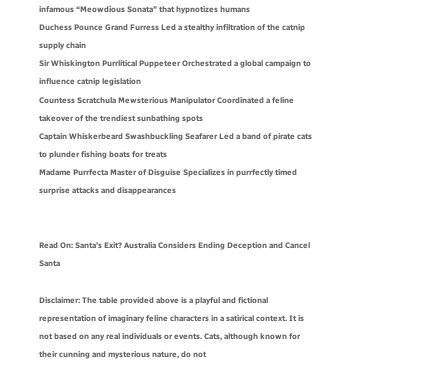infamous “Meowdious Sonata” that hypnotizes humans
Duchess Pounce Grand Furress Led a stealthy infiltration of the catnip supply chain
Sir Whiskington Purrlitical Puppeteer Orchestrated a global campaign to influence catnip legislation
Countess Scratchula Mewsterious Manipulator Coordinated a feline takeover of the trendiest sunbathing spots
Captain Whiskerbeard Swashbuckling Seafarer Led a band of pirate cats to plunder fishing boats for treats
Madame Purrfecta Master of Disguise Specializes in purrfectly timed surprise attacks and disappearances


Read On: Santa’s Exit? Australia Considers Ending Deception and Cancel Santa

Disclaimer: The table provided above is a playful and fictional representation of imaginary feline characters in a satirical context. It is not based on any real individuals or events. Cats, although known for their cunning and mysterious nature, do not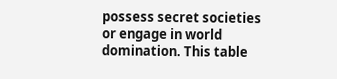possess secret societies or engage in world domination. This table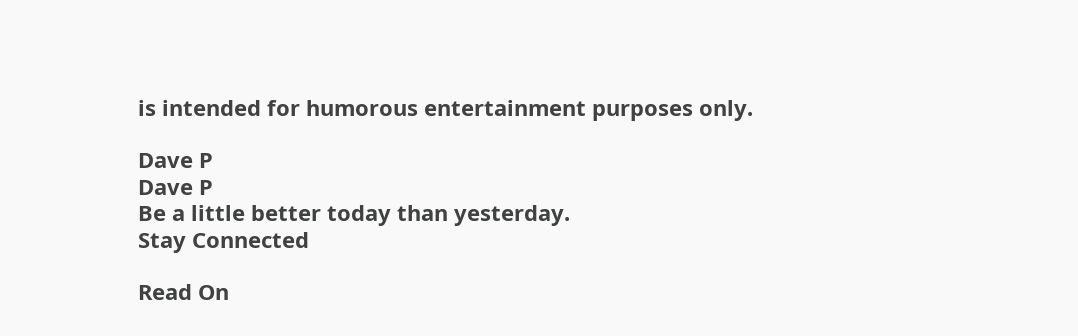is intended for humorous entertainment purposes only.

Dave P
Dave P
Be a little better today than yesterday.
Stay Connected

Read On